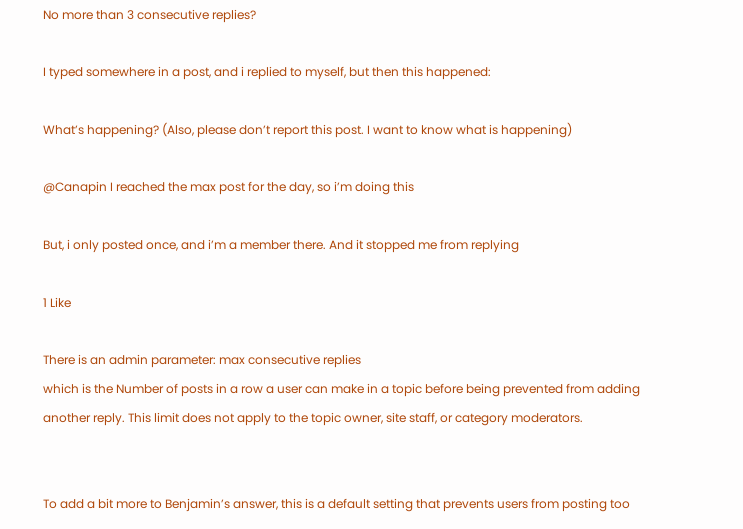No more than 3 consecutive replies?

I typed somewhere in a post, and i replied to myself, but then this happened:

What’s happening? (Also, please don’t report this post. I want to know what is happening)

@Canapin I reached the max post for the day, so i’m doing this

But, i only posted once, and i’m a member there. And it stopped me from replying

1 Like

There is an admin parameter: max consecutive replies
which is the Number of posts in a row a user can make in a topic before being prevented from adding another reply. This limit does not apply to the topic owner, site staff, or category moderators.


To add a bit more to Benjamin’s answer, this is a default setting that prevents users from posting too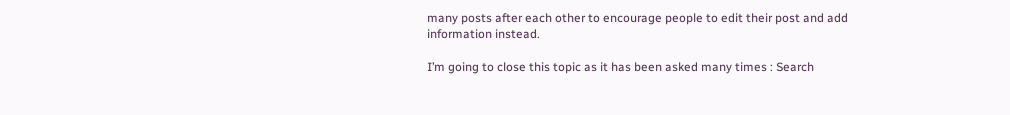many posts after each other to encourage people to edit their post and add information instead.

I’m going to close this topic as it has been asked many times : Search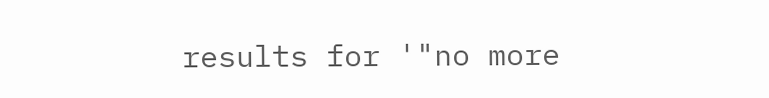results for '"no more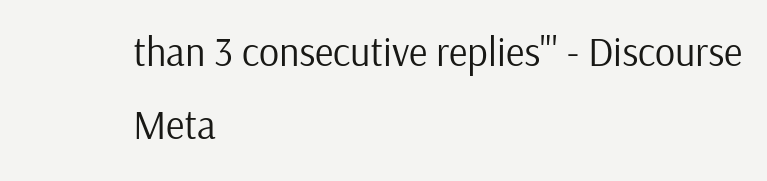than 3 consecutive replies"' - Discourse Meta